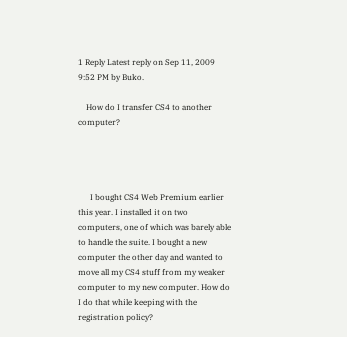1 Reply Latest reply on Sep 11, 2009 9:52 PM by Buko.

    How do I transfer CS4 to another computer?




      I bought CS4 Web Premium earlier this year. I installed it on two computers, one of which was barely able to handle the suite. I bought a new computer the other day and wanted to move all my CS4 stuff from my weaker computer to my new computer. How do I do that while keeping with the registration policy?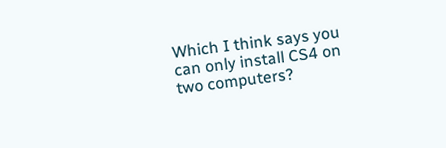Which I think says you can only install CS4 on two computers?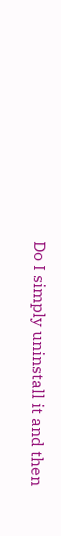Do I simply uninstall it and then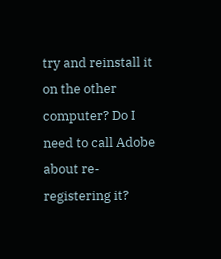try and reinstall it on the other computer? Do I need to call Adobe about re-registering it?